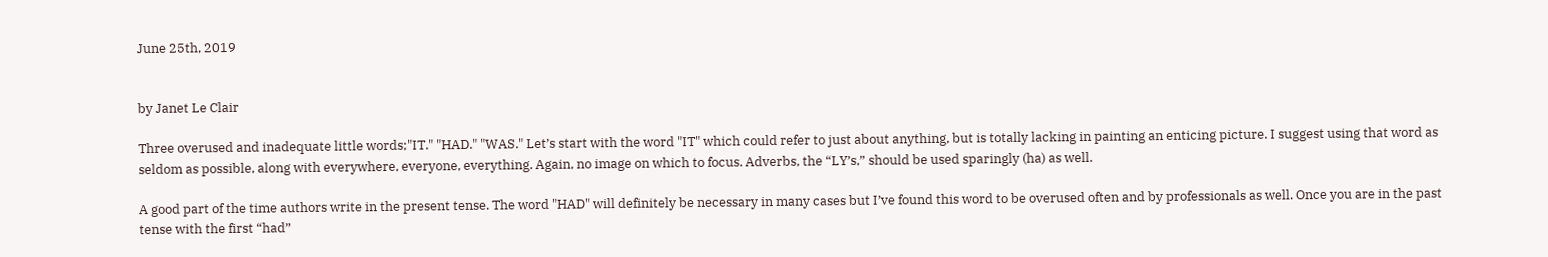June 25th, 2019


by Janet Le Clair

Three overused and inadequate little words;"IT." "HAD." "WAS." Let’s start with the word "IT" which could refer to just about anything, but is totally lacking in painting an enticing picture. I suggest using that word as seldom as possible, along with everywhere, everyone, everything. Again, no image on which to focus. Adverbs, the “LY’s,” should be used sparingly (ha) as well.

A good part of the time authors write in the present tense. The word "HAD" will definitely be necessary in many cases but I’ve found this word to be overused often and by professionals as well. Once you are in the past tense with the first “had”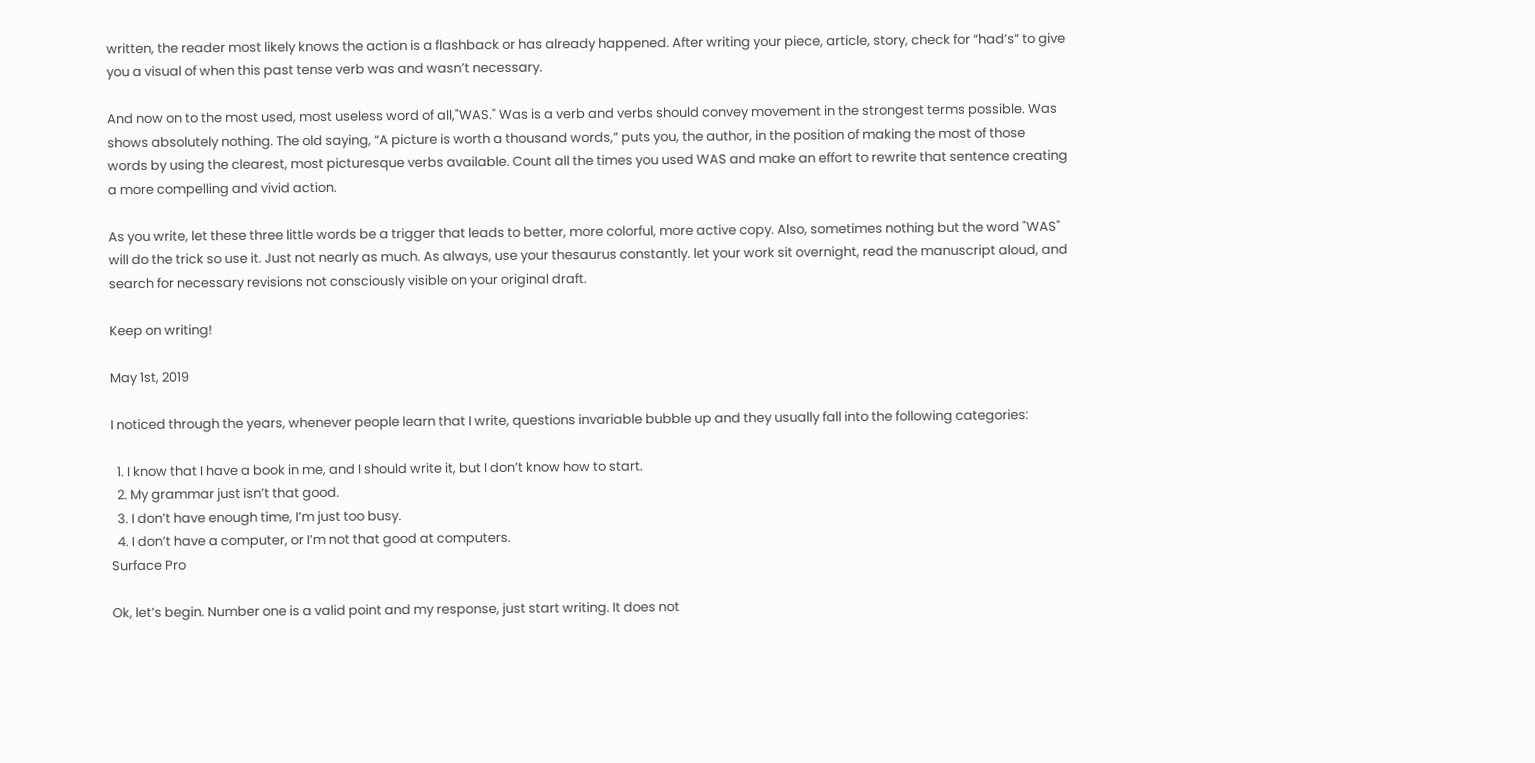written, the reader most likely knows the action is a flashback or has already happened. After writing your piece, article, story, check for “had’s” to give you a visual of when this past tense verb was and wasn’t necessary.

And now on to the most used, most useless word of all,"WAS." Was is a verb and verbs should convey movement in the strongest terms possible. Was shows absolutely nothing. The old saying, “A picture is worth a thousand words,” puts you, the author, in the position of making the most of those words by using the clearest, most picturesque verbs available. Count all the times you used WAS and make an effort to rewrite that sentence creating a more compelling and vivid action.

As you write, let these three little words be a trigger that leads to better, more colorful, more active copy. Also, sometimes nothing but the word "WAS" will do the trick so use it. Just not nearly as much. As always, use your thesaurus constantly. let your work sit overnight, read the manuscript aloud, and search for necessary revisions not consciously visible on your original draft.

Keep on writing!

May 1st, 2019

I noticed through the years, whenever people learn that I write, questions invariable bubble up and they usually fall into the following categories:

  1. I know that I have a book in me, and I should write it, but I don’t know how to start.
  2. My grammar just isn’t that good.
  3. I don’t have enough time, I’m just too busy.
  4. I don’t have a computer, or I’m not that good at computers.
Surface Pro

Ok, let’s begin. Number one is a valid point and my response, just start writing. It does not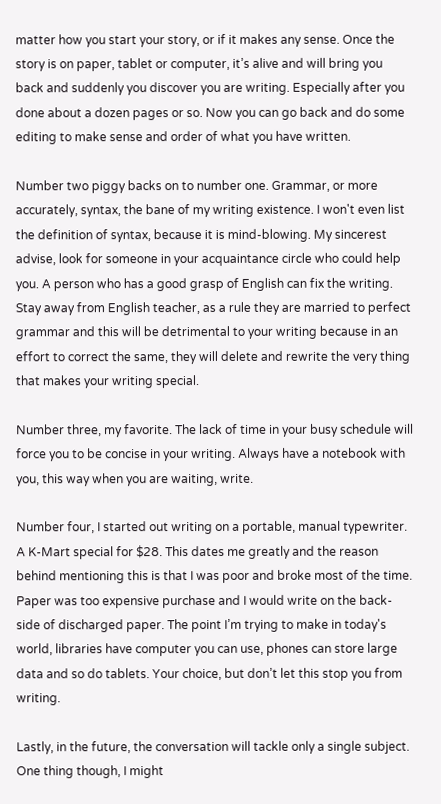matter how you start your story, or if it makes any sense. Once the story is on paper, tablet or computer, it’s alive and will bring you back and suddenly you discover you are writing. Especially after you done about a dozen pages or so. Now you can go back and do some editing to make sense and order of what you have written.

Number two piggy backs on to number one. Grammar, or more accurately, syntax, the bane of my writing existence. I won't even list the definition of syntax, because it is mind-blowing. My sincerest advise, look for someone in your acquaintance circle who could help you. A person who has a good grasp of English can fix the writing. Stay away from English teacher, as a rule they are married to perfect grammar and this will be detrimental to your writing because in an effort to correct the same, they will delete and rewrite the very thing that makes your writing special.

Number three, my favorite. The lack of time in your busy schedule will force you to be concise in your writing. Always have a notebook with you, this way when you are waiting, write.

Number four, I started out writing on a portable, manual typewriter. A K-Mart special for $28. This dates me greatly and the reason behind mentioning this is that I was poor and broke most of the time. Paper was too expensive purchase and I would write on the back-side of discharged paper. The point I’m trying to make in today's world, libraries have computer you can use, phones can store large data and so do tablets. Your choice, but don’t let this stop you from writing.

Lastly, in the future, the conversation will tackle only a single subject. One thing though, I might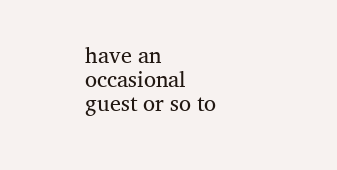have an occasional guest or so to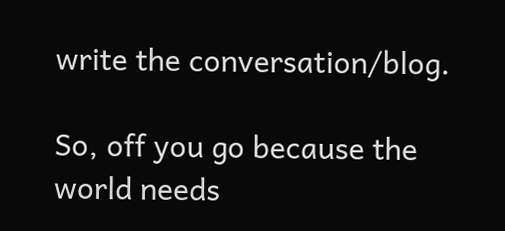write the conversation/blog.

So, off you go because the world needs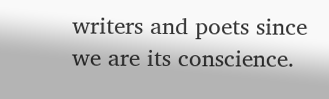writers and poets since we are its conscience.